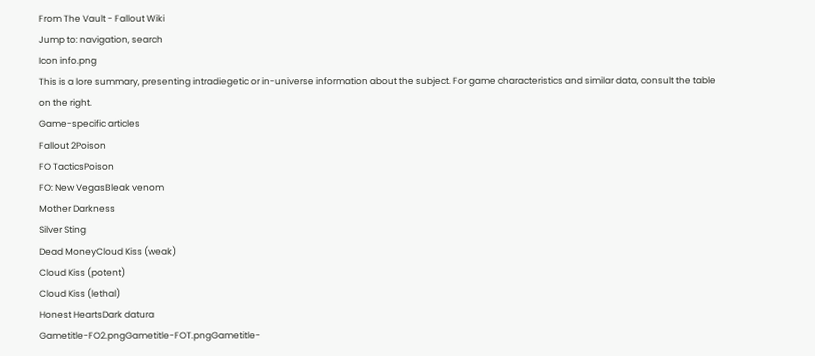From The Vault - Fallout Wiki
Jump to: navigation, search
Icon info.png
This is a lore summary, presenting intradiegetic or in-universe information about the subject. For game characteristics and similar data, consult the table on the right.
Game-specific articles
Fallout 2Poison
FO TacticsPoison
FO: New VegasBleak venom
Mother Darkness
Silver Sting
Dead MoneyCloud Kiss (weak)
Cloud Kiss (potent)
Cloud Kiss (lethal)
Honest HeartsDark datura
Gametitle-FO2.pngGametitle-FOT.pngGametitle-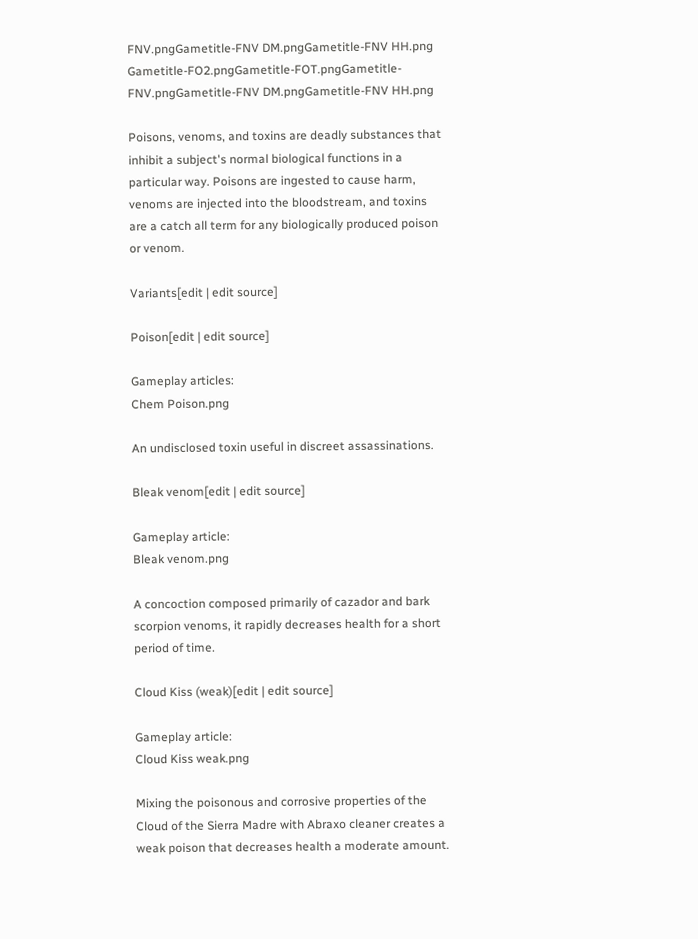FNV.pngGametitle-FNV DM.pngGametitle-FNV HH.png
Gametitle-FO2.pngGametitle-FOT.pngGametitle-FNV.pngGametitle-FNV DM.pngGametitle-FNV HH.png

Poisons, venoms, and toxins are deadly substances that inhibit a subject's normal biological functions in a particular way. Poisons are ingested to cause harm, venoms are injected into the bloodstream, and toxins are a catch all term for any biologically produced poison or venom.

Variants[edit | edit source]

Poison[edit | edit source]

Gameplay articles:
Chem Poison.png

An undisclosed toxin useful in discreet assassinations.

Bleak venom[edit | edit source]

Gameplay article:
Bleak venom.png

A concoction composed primarily of cazador and bark scorpion venoms, it rapidly decreases health for a short period of time.

Cloud Kiss (weak)[edit | edit source]

Gameplay article:
Cloud Kiss weak.png

Mixing the poisonous and corrosive properties of the Cloud of the Sierra Madre with Abraxo cleaner creates a weak poison that decreases health a moderate amount.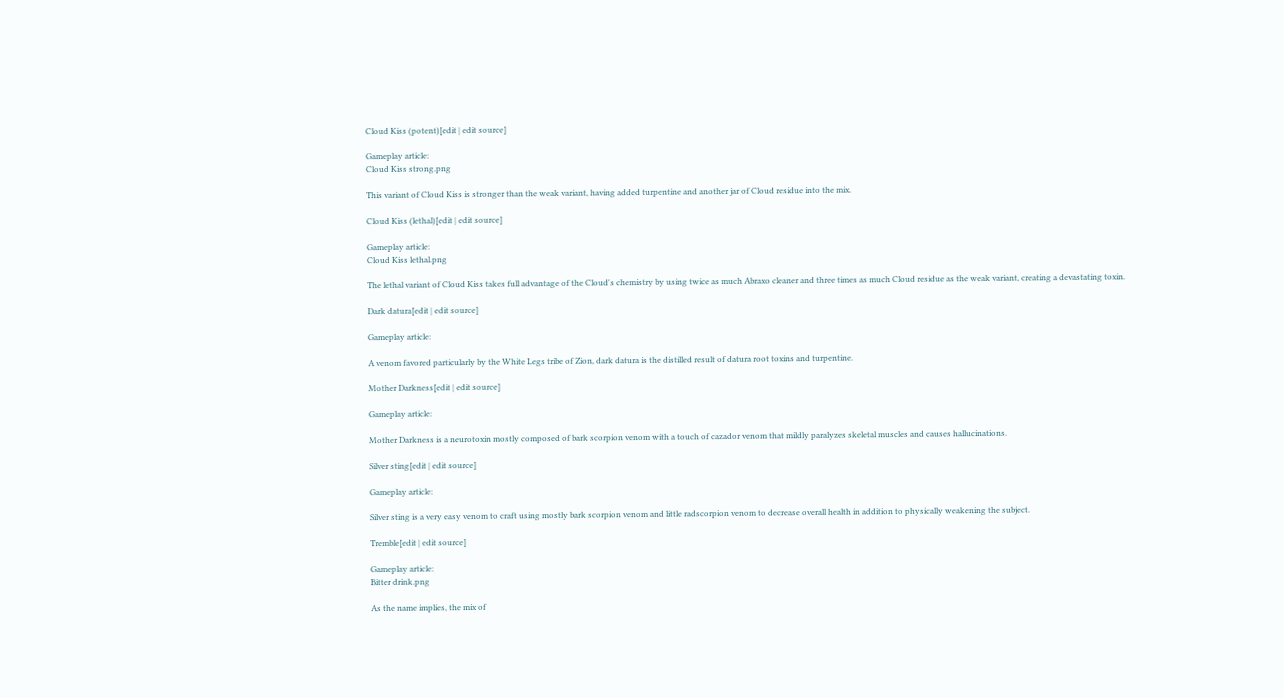Cloud Kiss (potent)[edit | edit source]

Gameplay article:
Cloud Kiss strong.png

This variant of Cloud Kiss is stronger than the weak variant, having added turpentine and another jar of Cloud residue into the mix.

Cloud Kiss (lethal)[edit | edit source]

Gameplay article:
Cloud Kiss lethal.png

The lethal variant of Cloud Kiss takes full advantage of the Cloud's chemistry by using twice as much Abraxo cleaner and three times as much Cloud residue as the weak variant, creating a devastating toxin.

Dark datura[edit | edit source]

Gameplay article:

A venom favored particularly by the White Legs tribe of Zion, dark datura is the distilled result of datura root toxins and turpentine.

Mother Darkness[edit | edit source]

Gameplay article:

Mother Darkness is a neurotoxin mostly composed of bark scorpion venom with a touch of cazador venom that mildly paralyzes skeletal muscles and causes hallucinations.

Silver sting[edit | edit source]

Gameplay article:

Silver sting is a very easy venom to craft using mostly bark scorpion venom and little radscorpion venom to decrease overall health in addition to physically weakening the subject.

Tremble[edit | edit source]

Gameplay article:
Bitter drink.png

As the name implies, the mix of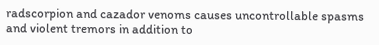radscorpion and cazador venoms causes uncontrollable spasms and violent tremors in addition to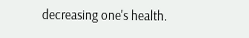decreasing one's health.